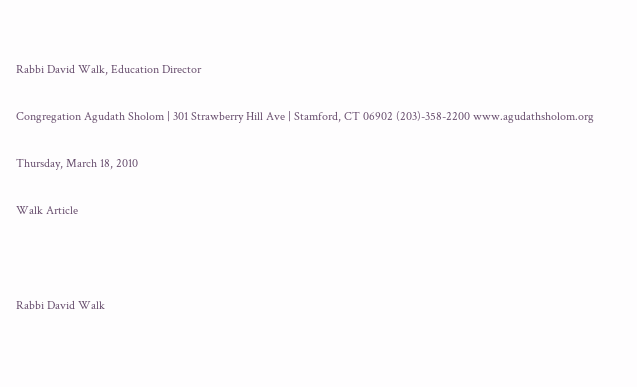Rabbi David Walk, Education Director

Congregation Agudath Sholom | 301 Strawberry Hill Ave | Stamford, CT 06902 (203)-358-2200 www.agudathsholom.org

Thursday, March 18, 2010

Walk Article



Rabbi David Walk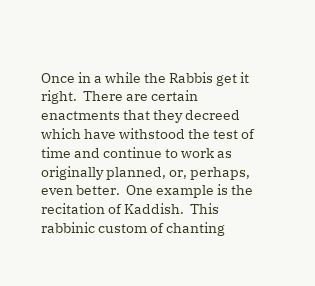Once in a while the Rabbis get it right.  There are certain enactments that they decreed which have withstood the test of time and continue to work as originally planned, or, perhaps, even better.  One example is the recitation of Kaddish.  This rabbinic custom of chanting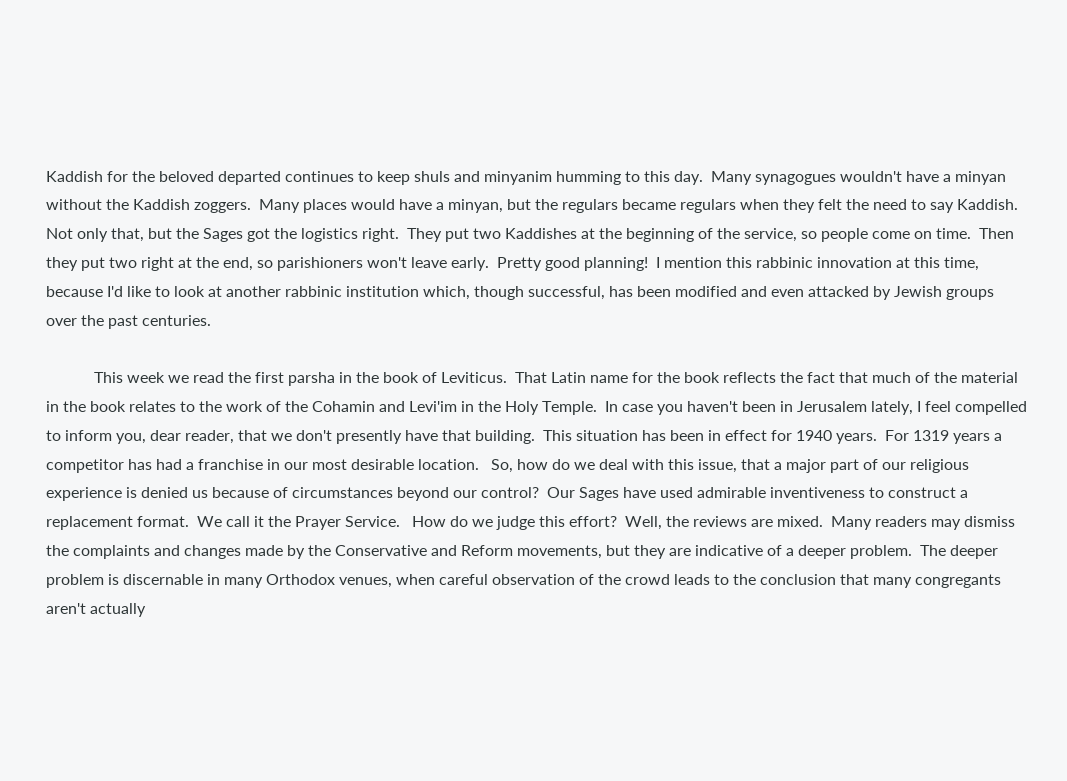Kaddish for the beloved departed continues to keep shuls and minyanim humming to this day.  Many synagogues wouldn't have a minyan without the Kaddish zoggers.  Many places would have a minyan, but the regulars became regulars when they felt the need to say Kaddish.  Not only that, but the Sages got the logistics right.  They put two Kaddishes at the beginning of the service, so people come on time.  Then they put two right at the end, so parishioners won't leave early.  Pretty good planning!  I mention this rabbinic innovation at this time, because I'd like to look at another rabbinic institution which, though successful, has been modified and even attacked by Jewish groups over the past centuries.

            This week we read the first parsha in the book of Leviticus.  That Latin name for the book reflects the fact that much of the material in the book relates to the work of the Cohamin and Levi'im in the Holy Temple.  In case you haven't been in Jerusalem lately, I feel compelled to inform you, dear reader, that we don't presently have that building.  This situation has been in effect for 1940 years.  For 1319 years a competitor has had a franchise in our most desirable location.   So, how do we deal with this issue, that a major part of our religious experience is denied us because of circumstances beyond our control?  Our Sages have used admirable inventiveness to construct a replacement format.  We call it the Prayer Service.   How do we judge this effort?  Well, the reviews are mixed.  Many readers may dismiss the complaints and changes made by the Conservative and Reform movements, but they are indicative of a deeper problem.  The deeper problem is discernable in many Orthodox venues, when careful observation of the crowd leads to the conclusion that many congregants aren't actually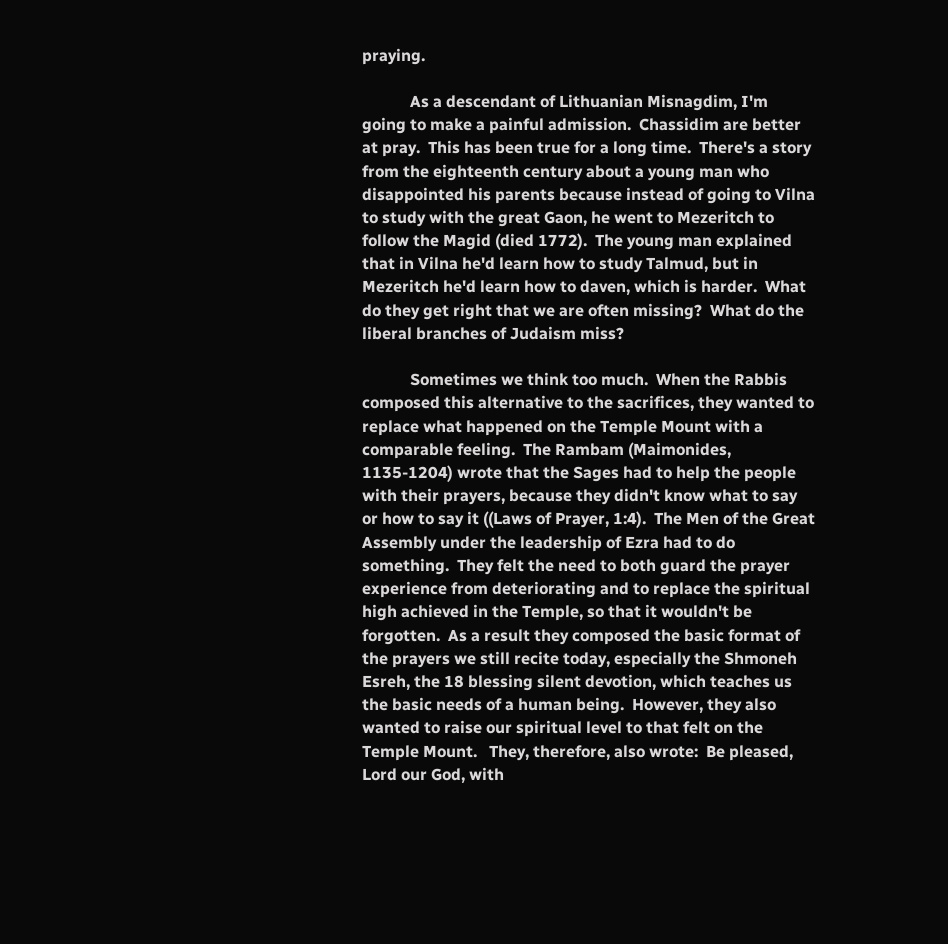praying.

            As a descendant of Lithuanian Misnagdim, I'm going to make a painful admission.  Chassidim are better at pray.  This has been true for a long time.  There's a story from the eighteenth century about a young man who disappointed his parents because instead of going to Vilna to study with the great Gaon, he went to Mezeritch to follow the Magid (died 1772).  The young man explained that in Vilna he'd learn how to study Talmud, but in Mezeritch he'd learn how to daven, which is harder.  What do they get right that we are often missing?  What do the liberal branches of Judaism miss?

            Sometimes we think too much.  When the Rabbis composed this alternative to the sacrifices, they wanted to replace what happened on the Temple Mount with a comparable feeling.  The Rambam (Maimonides, 1135-1204) wrote that the Sages had to help the people with their prayers, because they didn't know what to say or how to say it ((Laws of Prayer, 1:4).  The Men of the Great Assembly under the leadership of Ezra had to do something.  They felt the need to both guard the prayer experience from deteriorating and to replace the spiritual high achieved in the Temple, so that it wouldn't be forgotten.  As a result they composed the basic format of the prayers we still recite today, especially the Shmoneh Esreh, the 18 blessing silent devotion, which teaches us the basic needs of a human being.  However, they also wanted to raise our spiritual level to that felt on the Temple Mount.   They, therefore, also wrote:  Be pleased, Lord our God, with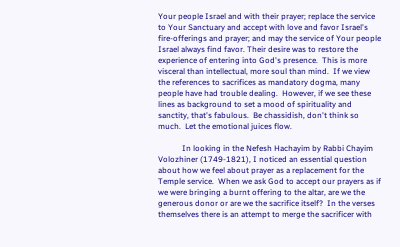Your people Israel and with their prayer; replace the service to Your Sanctuary and accept with love and favor Israel's fire-offerings and prayer; and may the service of Your people Israel always find favor. Their desire was to restore the experience of entering into God's presence.  This is more visceral than intellectual, more soul than mind.  If we view the references to sacrifices as mandatory dogma, many people have had trouble dealing.  However, if we see these lines as background to set a mood of spirituality and sanctity, that's fabulous.  Be chassidish, don't think so much.  Let the emotional juices flow.

            In looking in the Nefesh Hachayim by Rabbi Chayim Volozhiner (1749-1821), I noticed an essential question about how we feel about prayer as a replacement for the Temple service.  When we ask God to accept our prayers as if we were bringing a burnt offering to the altar, are we the generous donor or are we the sacrifice itself?  In the verses themselves there is an attempt to merge the sacrificer with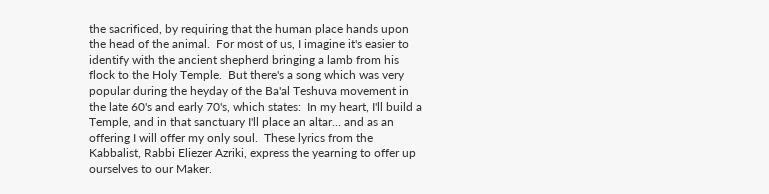the sacrificed, by requiring that the human place hands upon the head of the animal.  For most of us, I imagine it's easier to identify with the ancient shepherd bringing a lamb from his flock to the Holy Temple.  But there's a song which was very popular during the heyday of the Ba'al Teshuva movement in the late 60's and early 70's, which states:  In my heart, I'll build a Temple, and in that sanctuary I'll place an altar… and as an offering I will offer my only soul.  These lyrics from the Kabbalist, Rabbi Eliezer Azriki, express the yearning to offer up ourselves to our Maker.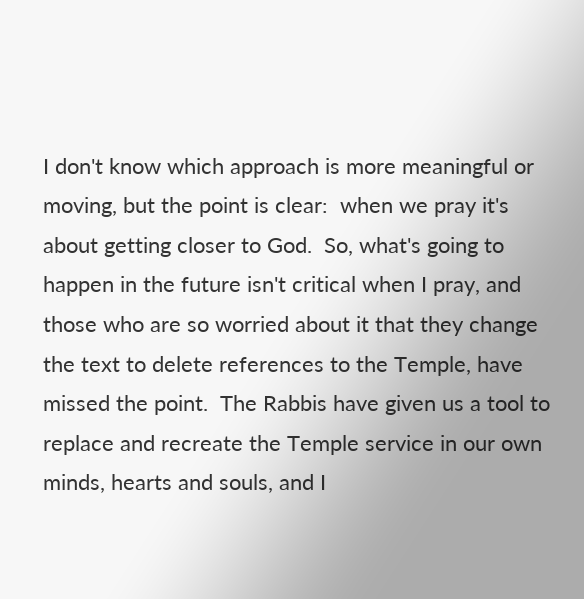I don't know which approach is more meaningful or moving, but the point is clear:  when we pray it's about getting closer to God.  So, what's going to happen in the future isn't critical when I pray, and those who are so worried about it that they change the text to delete references to the Temple, have missed the point.  The Rabbis have given us a tool to replace and recreate the Temple service in our own minds, hearts and souls, and I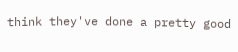think they've done a pretty good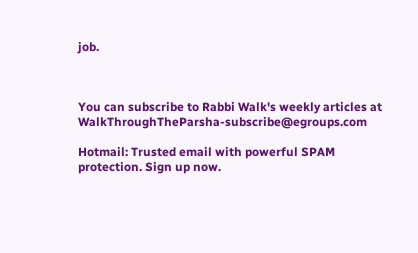job.



You can subscribe to Rabbi Walk's weekly articles at WalkThroughTheParsha-subscribe@egroups.com

Hotmail: Trusted email with powerful SPAM protection. Sign up now.